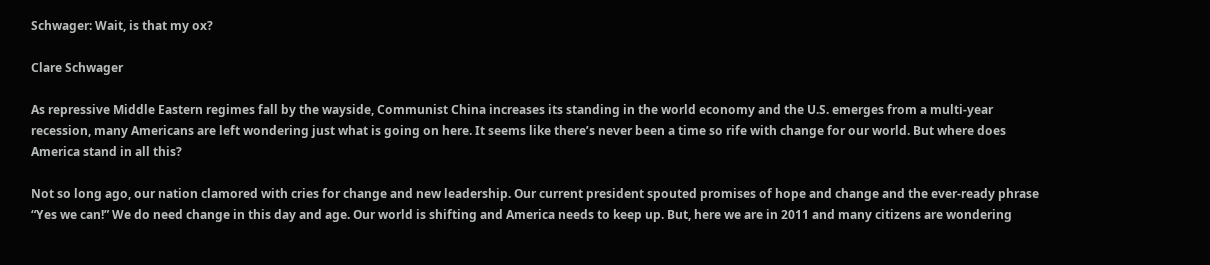Schwager: Wait, is that my ox?

Clare Schwager

As repressive Middle Eastern regimes fall by the wayside, Communist China increases its standing in the world economy and the U.S. emerges from a multi-year recession, many Americans are left wondering just what is going on here. It seems like there’s never been a time so rife with change for our world. But where does America stand in all this?

Not so long ago, our nation clamored with cries for change and new leadership. Our current president spouted promises of hope and change and the ever-ready phrase “Yes we can!” We do need change in this day and age. Our world is shifting and America needs to keep up. But, here we are in 2011 and many citizens are wondering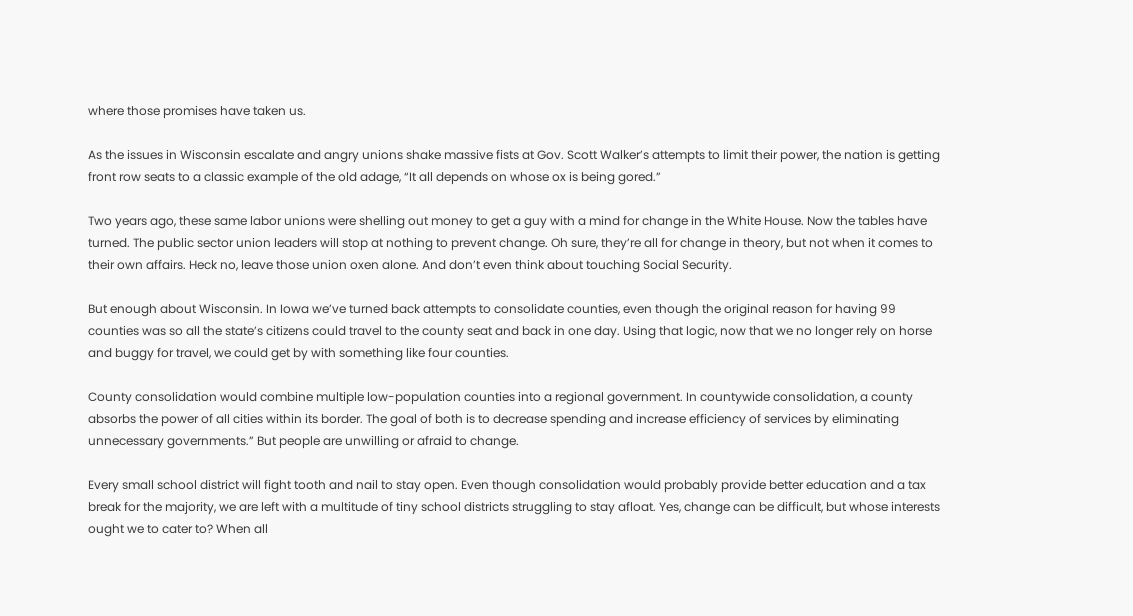where those promises have taken us.

As the issues in Wisconsin escalate and angry unions shake massive fists at Gov. Scott Walker’s attempts to limit their power, the nation is getting front row seats to a classic example of the old adage, “It all depends on whose ox is being gored.”

Two years ago, these same labor unions were shelling out money to get a guy with a mind for change in the White House. Now the tables have turned. The public sector union leaders will stop at nothing to prevent change. Oh sure, they’re all for change in theory, but not when it comes to their own affairs. Heck no, leave those union oxen alone. And don’t even think about touching Social Security.

But enough about Wisconsin. In Iowa we’ve turned back attempts to consolidate counties, even though the original reason for having 99 counties was so all the state’s citizens could travel to the county seat and back in one day. Using that logic, now that we no longer rely on horse and buggy for travel, we could get by with something like four counties.

County consolidation would combine multiple low-population counties into a regional government. In countywide consolidation, a county absorbs the power of all cities within its border. The goal of both is to decrease spending and increase efficiency of services by eliminating unnecessary governments.” But people are unwilling or afraid to change.

Every small school district will fight tooth and nail to stay open. Even though consolidation would probably provide better education and a tax break for the majority, we are left with a multitude of tiny school districts struggling to stay afloat. Yes, change can be difficult, but whose interests ought we to cater to? When all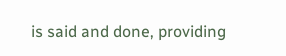is said and done, providing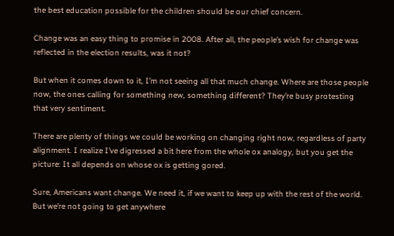the best education possible for the children should be our chief concern.

Change was an easy thing to promise in 2008. After all, the people’s wish for change was reflected in the election results, was it not?

But when it comes down to it, I’m not seeing all that much change. Where are those people now, the ones calling for something new, something different? They’re busy protesting that very sentiment.

There are plenty of things we could be working on changing right now, regardless of party alignment. I realize I’ve digressed a bit here from the whole ox analogy, but you get the picture: It all depends on whose ox is getting gored.

Sure, Americans want change. We need it, if we want to keep up with the rest of the world. But we’re not going to get anywhere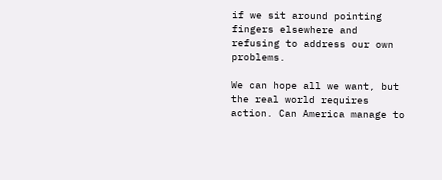if we sit around pointing fingers elsewhere and refusing to address our own problems.

We can hope all we want, but the real world requires action. Can America manage to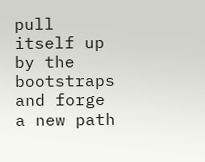pull itself up by the bootstraps and forge a new path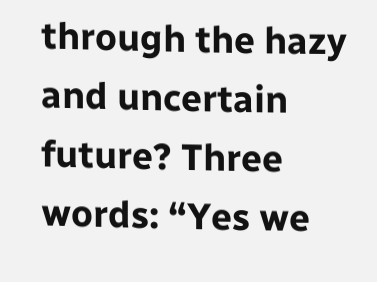through the hazy and uncertain future? Three words: “Yes we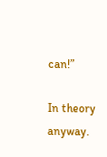can!”

In theory anyway.